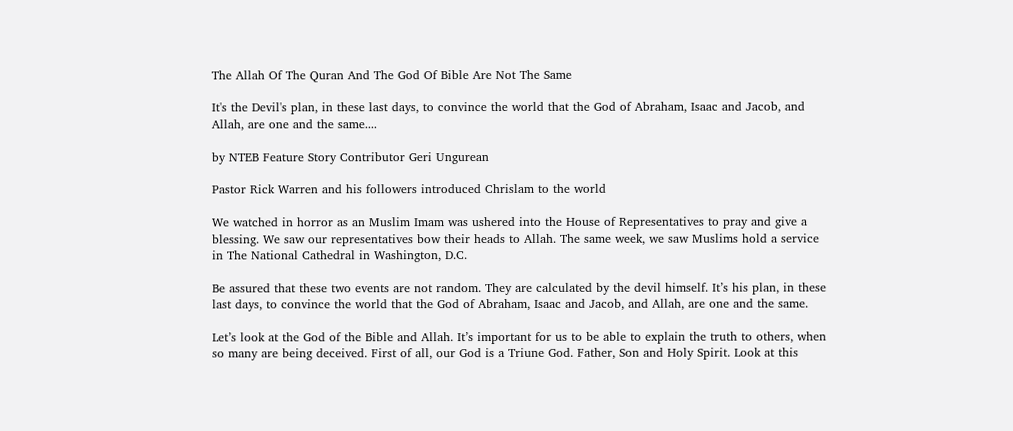The Allah Of The Quran And The God Of Bible Are Not The Same

It's the Devil's plan, in these last days, to convince the world that the God of Abraham, Isaac and Jacob, and Allah, are one and the same....

by NTEB Feature Story Contributor Geri Ungurean

Pastor Rick Warren and his followers introduced Chrislam to the world

We watched in horror as an Muslim Imam was ushered into the House of Representatives to pray and give a blessing. We saw our representatives bow their heads to Allah. The same week, we saw Muslims hold a service in The National Cathedral in Washington, D.C.

Be assured that these two events are not random. They are calculated by the devil himself. It’s his plan, in these last days, to convince the world that the God of Abraham, Isaac and Jacob, and Allah, are one and the same.

Let’s look at the God of the Bible and Allah. It’s important for us to be able to explain the truth to others, when so many are being deceived. First of all, our God is a Triune God. Father, Son and Holy Spirit. Look at this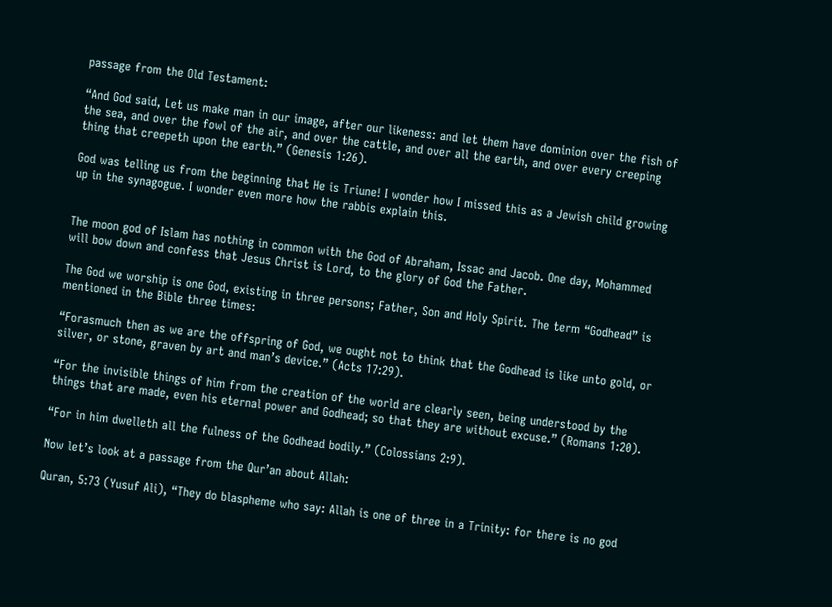passage from the Old Testament:

“And God said, Let us make man in our image, after our likeness: and let them have dominion over the fish of the sea, and over the fowl of the air, and over the cattle, and over all the earth, and over every creeping thing that creepeth upon the earth.” (Genesis 1:26).

God was telling us from the beginning that He is Triune! I wonder how I missed this as a Jewish child growing up in the synagogue. I wonder even more how the rabbis explain this.


The moon god of Islam has nothing in common with the God of Abraham, Issac and Jacob. One day, Mohammed will bow down and confess that Jesus Christ is Lord, to the glory of God the Father.

The God we worship is one God, existing in three persons; Father, Son and Holy Spirit. The term “Godhead” is mentioned in the Bible three times:

“Forasmuch then as we are the offspring of God, we ought not to think that the Godhead is like unto gold, or silver, or stone, graven by art and man’s device.” (Acts 17:29).

“For the invisible things of him from the creation of the world are clearly seen, being understood by the things that are made, even his eternal power and Godhead; so that they are without excuse.” (Romans 1:20).

“For in him dwelleth all the fulness of the Godhead bodily.” (Colossians 2:9).

Now let’s look at a passage from the Qur’an about Allah:

Quran, 5:73 (Yusuf Ali), “They do blaspheme who say: Allah is one of three in a Trinity: for there is no god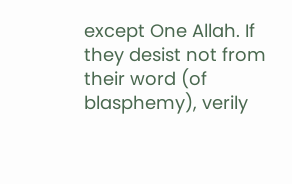except One Allah. If they desist not from their word (of blasphemy), verily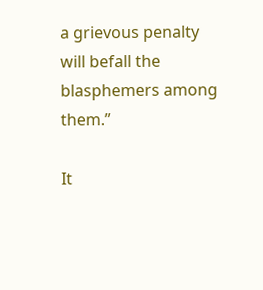a grievous penalty will befall the blasphemers among them.”

It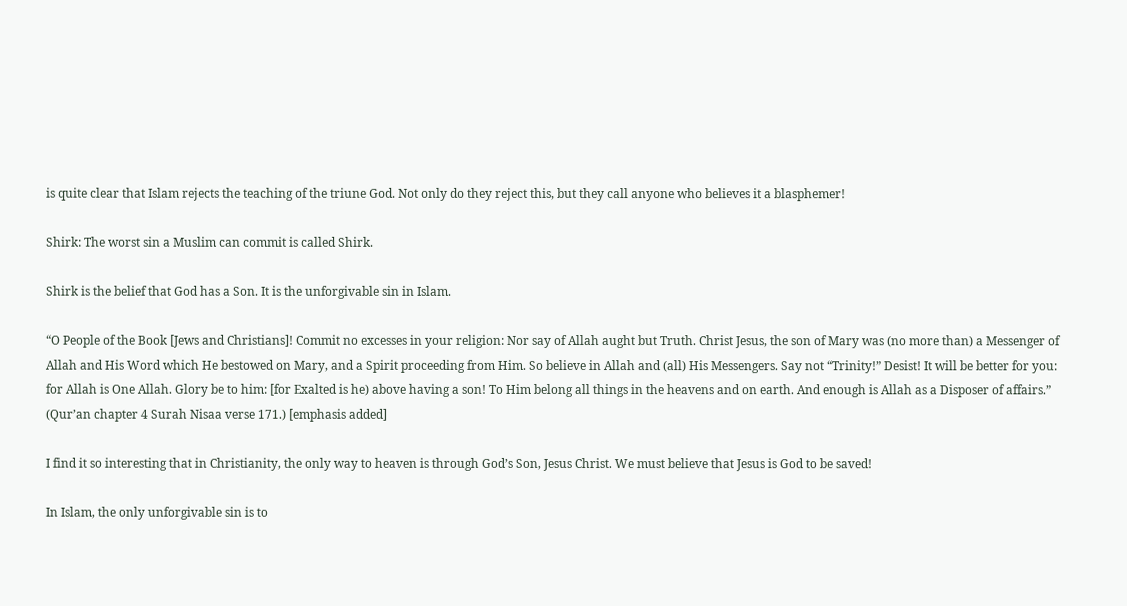is quite clear that Islam rejects the teaching of the triune God. Not only do they reject this, but they call anyone who believes it a blasphemer!

Shirk: The worst sin a Muslim can commit is called Shirk.

Shirk is the belief that God has a Son. It is the unforgivable sin in Islam.

“O People of the Book [Jews and Christians]! Commit no excesses in your religion: Nor say of Allah aught but Truth. Christ Jesus, the son of Mary was (no more than) a Messenger of Allah and His Word which He bestowed on Mary, and a Spirit proceeding from Him. So believe in Allah and (all) His Messengers. Say not “Trinity!” Desist! It will be better for you: for Allah is One Allah. Glory be to him: [for Exalted is he) above having a son! To Him belong all things in the heavens and on earth. And enough is Allah as a Disposer of affairs.” (Qur’an chapter 4 Surah Nisaa verse 171.) [emphasis added]

I find it so interesting that in Christianity, the only way to heaven is through God’s Son, Jesus Christ. We must believe that Jesus is God to be saved!

In Islam, the only unforgivable sin is to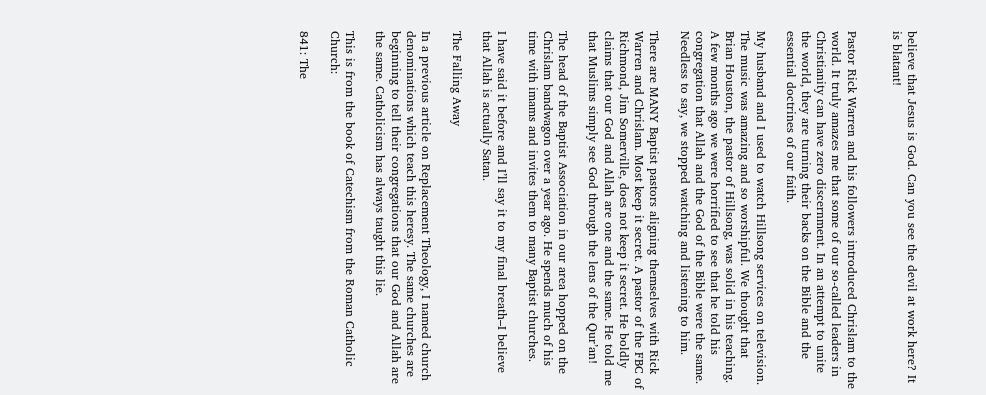believe that Jesus is God. Can you see the devil at work here? It is blatant!


Pastor Rick Warren and his followers introduced Chrislam to the world. It truly amazes me that some of our so-called leaders in Christianity can have zero discernment. In an attempt to unite the world, they are turning their backs on the Bible and the essential doctrines of our faith.

My husband and I used to watch Hillsong services on television. The music was amazing and so worshipful. We thought that Brian Houston, the pastor of Hillsong, was solid in his teaching. A few months ago we were horrified to see that he told his congregation that Allah and the God of the Bible were the same. Needless to say, we stopped watching and listening to him.

There are MANY Baptist pastors aligning themselves with Rick Warren and Chrislam. Most keep it secret. A pastor of the FBC of Richmond, Jim Somerville, does not keep it secret. He boldly claims that our God and Allah are one and the same. He told me that Muslims simply see God through the lens of the Qur’an!

The head of the Baptist Association in our area hopped on the Chrislam bandwagon over a year ago. He spends much of his time with imams and invites them to many Baptist churches.

I have said it before and I’ll say it to my final breath–I believe that Allah is actually Satan.

The Falling Away

In a previous article on Replacement Theology, I named church denominations which teach this heresy. The same churches are beginning to tell their congregations that our God and Allah are the same. Catholicism has always taught this lie.

This is from the book of Catechism from the Roman Catholic Church:

841: The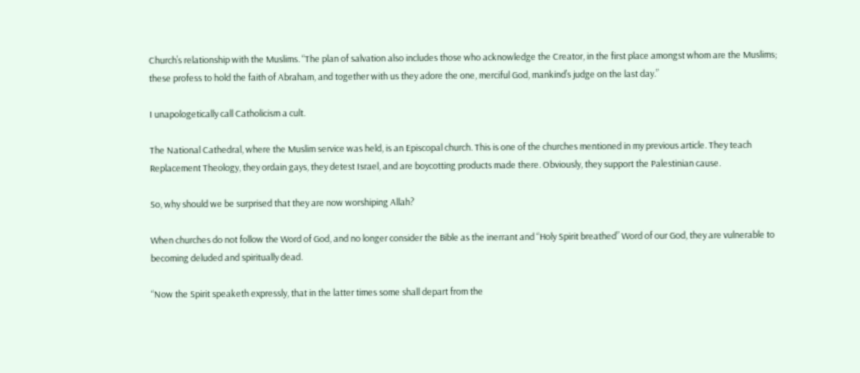Church’s relationship with the Muslims. “The plan of salvation also includes those who acknowledge the Creator, in the first place amongst whom are the Muslims; these profess to hold the faith of Abraham, and together with us they adore the one, merciful God, mankind’s judge on the last day.”

I unapologetically call Catholicism a cult.

The National Cathedral, where the Muslim service was held, is an Episcopal church. This is one of the churches mentioned in my previous article. They teach Replacement Theology, they ordain gays, they detest Israel, and are boycotting products made there. Obviously, they support the Palestinian cause.

So, why should we be surprised that they are now worshiping Allah?

When churches do not follow the Word of God, and no longer consider the Bible as the inerrant and “Holy Spirit breathed” Word of our God, they are vulnerable to becoming deluded and spiritually dead.

“Now the Spirit speaketh expressly, that in the latter times some shall depart from the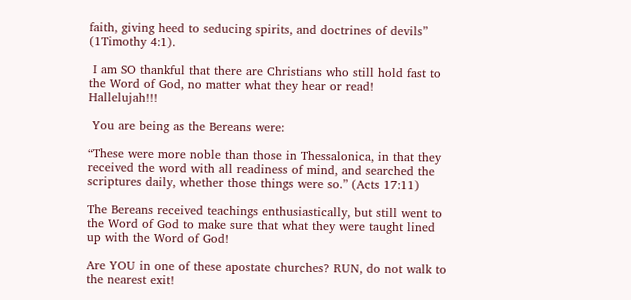faith, giving heed to seducing spirits, and doctrines of devils” (1Timothy 4:1).

 I am SO thankful that there are Christians who still hold fast to the Word of God, no matter what they hear or read!  Hallelujah!!!

 You are being as the Bereans were:

“These were more noble than those in Thessalonica, in that they received the word with all readiness of mind, and searched the scriptures daily, whether those things were so.” (Acts 17:11)

The Bereans received teachings enthusiastically, but still went to the Word of God to make sure that what they were taught lined up with the Word of God!

Are YOU in one of these apostate churches? RUN, do not walk to the nearest exit!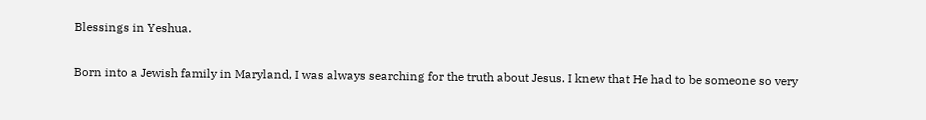Blessings in Yeshua.

Born into a Jewish family in Maryland, I was always searching for the truth about Jesus. I knew that He had to be someone so very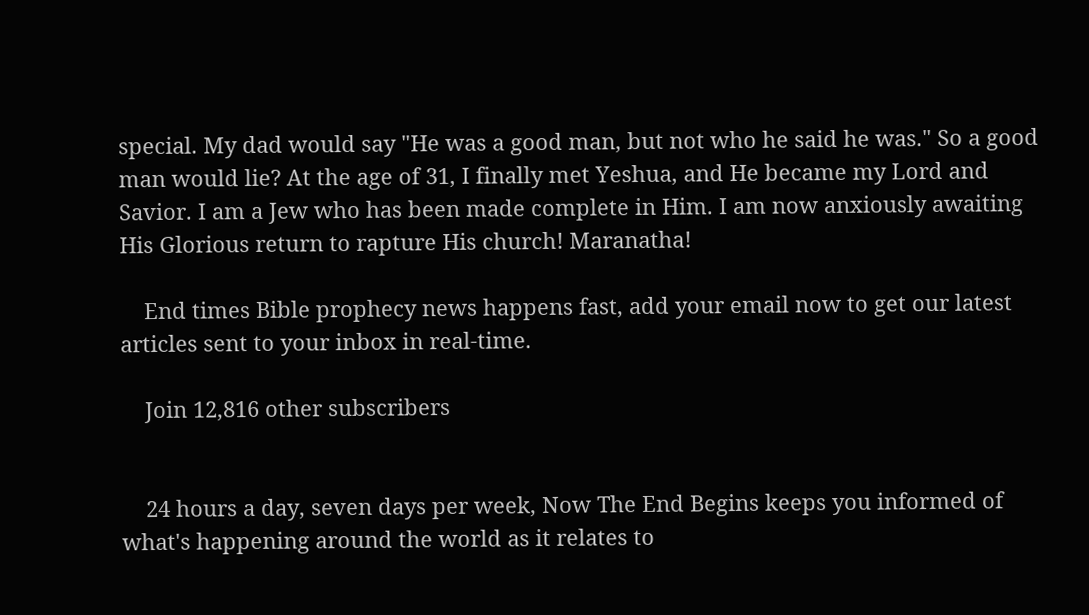special. My dad would say "He was a good man, but not who he said he was." So a good man would lie? At the age of 31, I finally met Yeshua, and He became my Lord and Savior. I am a Jew who has been made complete in Him. I am now anxiously awaiting His Glorious return to rapture His church! Maranatha!

    End times Bible prophecy news happens fast, add your email now to get our latest articles sent to your inbox in real-time.

    Join 12,816 other subscribers


    24 hours a day, seven days per week, Now The End Begins keeps you informed of what's happening around the world as it relates to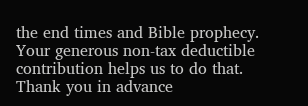the end times and Bible prophecy. Your generous non-tax deductible contribution helps us to do that. Thank you in advance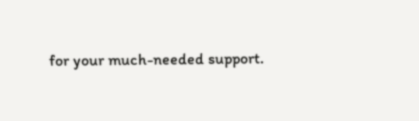for your much-needed support.